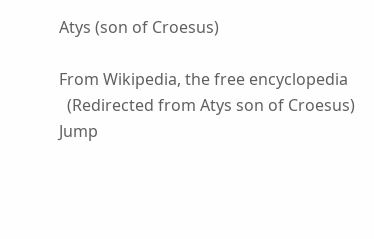Atys (son of Croesus)

From Wikipedia, the free encyclopedia
  (Redirected from Atys son of Croesus)
Jump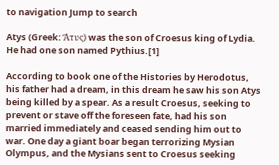to navigation Jump to search

Atys (Greek: Ἄτυς) was the son of Croesus king of Lydia. He had one son named Pythius.[1]

According to book one of the Histories by Herodotus, his father had a dream, in this dream he saw his son Atys being killed by a spear. As a result Croesus, seeking to prevent or stave off the foreseen fate, had his son married immediately and ceased sending him out to war. One day a giant boar began terrorizing Mysian Olympus, and the Mysians sent to Croesus seeking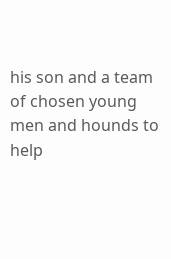his son and a team of chosen young men and hounds to help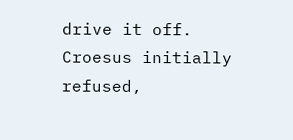drive it off. Croesus initially refused,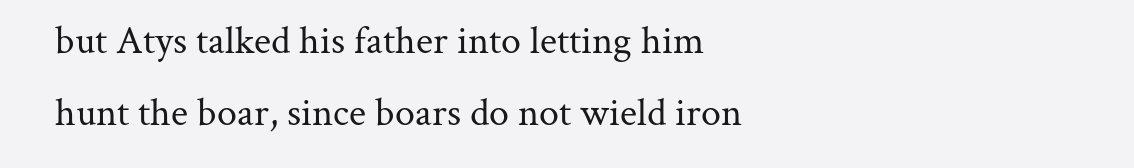but Atys talked his father into letting him hunt the boar, since boars do not wield iron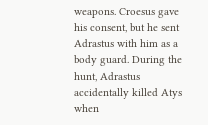weapons. Croesus gave his consent, but he sent Adrastus with him as a body guard. During the hunt, Adrastus accidentally killed Atys when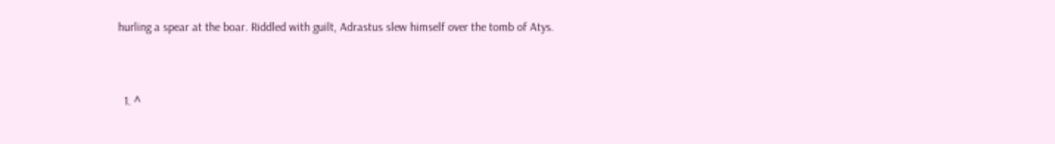hurling a spear at the boar. Riddled with guilt, Adrastus slew himself over the tomb of Atys.


  1. ^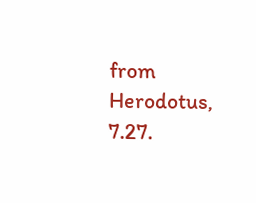from Herodotus, 7.27.